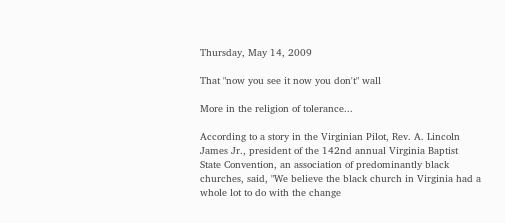Thursday, May 14, 2009

That "now you see it now you don't" wall

More in the religion of tolerance...

According to a story in the Virginian Pilot, Rev. A. Lincoln James Jr., president of the 142nd annual Virginia Baptist State Convention, an association of predominantly black churches, said, "We believe the black church in Virginia had a whole lot to do with the change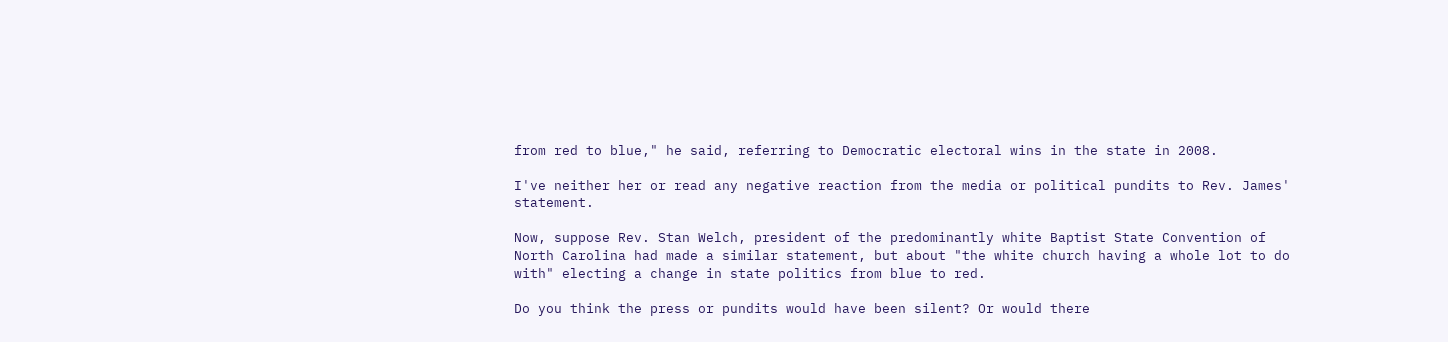from red to blue," he said, referring to Democratic electoral wins in the state in 2008.

I've neither her or read any negative reaction from the media or political pundits to Rev. James' statement.

Now, suppose Rev. Stan Welch, president of the predominantly white Baptist State Convention of North Carolina had made a similar statement, but about "the white church having a whole lot to do with" electing a change in state politics from blue to red.

Do you think the press or pundits would have been silent? Or would there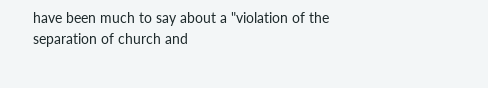have been much to say about a "violation of the separation of church and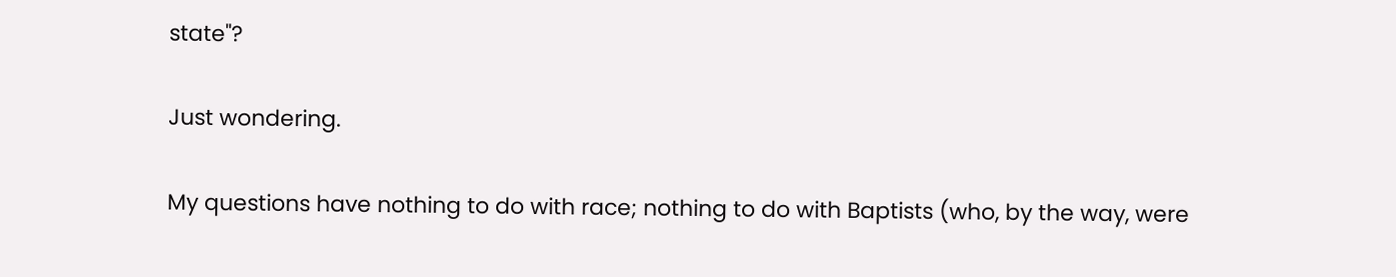state"?

Just wondering.

My questions have nothing to do with race; nothing to do with Baptists (who, by the way, were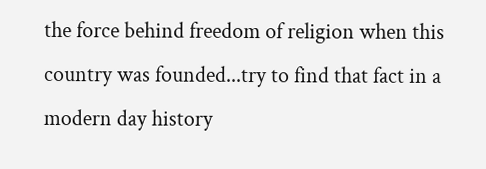the force behind freedom of religion when this country was founded...try to find that fact in a modern day history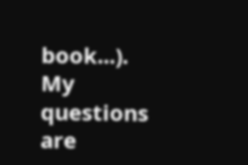book...). My questions are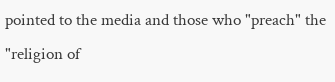pointed to the media and those who "preach" the "religion of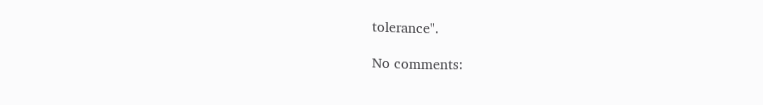tolerance".

No comments: